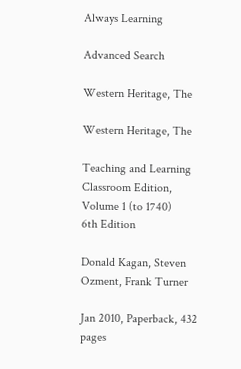Always Learning

Advanced Search

Western Heritage, The

Western Heritage, The

Teaching and Learning Classroom Edition, Volume 1 (to 1740)
6th Edition

Donald Kagan, Steven Ozment, Frank Turner

Jan 2010, Paperback, 432 pages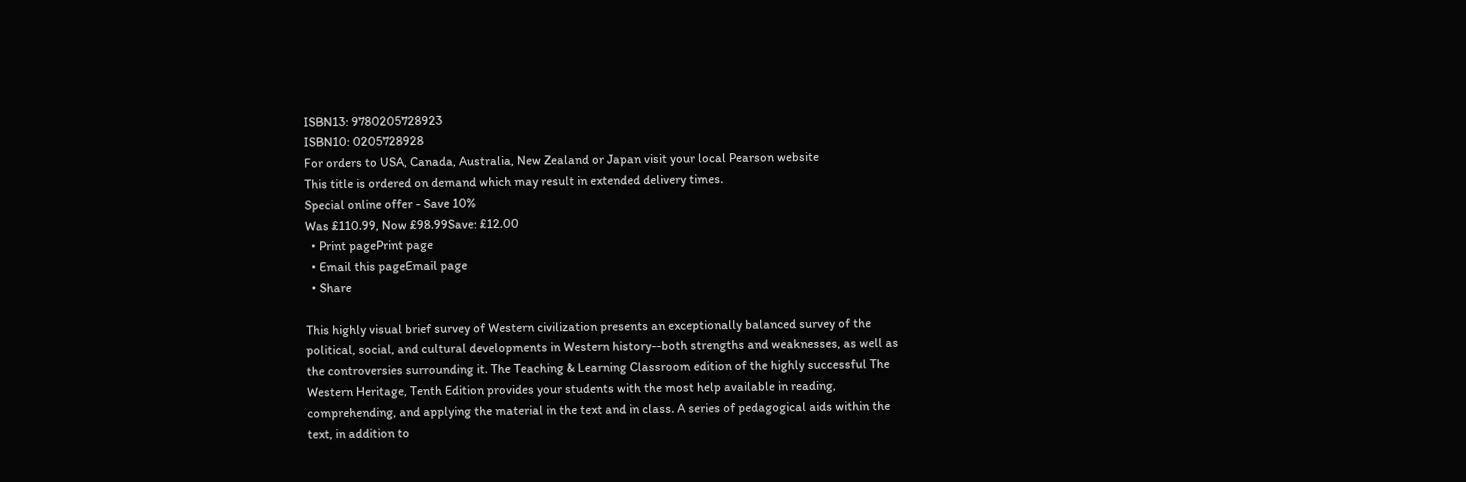ISBN13: 9780205728923
ISBN10: 0205728928
For orders to USA, Canada, Australia, New Zealand or Japan visit your local Pearson website
This title is ordered on demand which may result in extended delivery times.
Special online offer - Save 10%
Was £110.99, Now £98.99Save: £12.00
  • Print pagePrint page
  • Email this pageEmail page
  • Share

This highly visual brief survey of Western civilization presents an exceptionally balanced survey of the political, social, and cultural developments in Western history--both strengths and weaknesses, as well as the controversies surrounding it. The Teaching & Learning Classroom edition of the highly successful The Western Heritage, Tenth Edition provides your students with the most help available in reading, comprehending, and applying the material in the text and in class. A series of pedagogical aids within the text, in addition to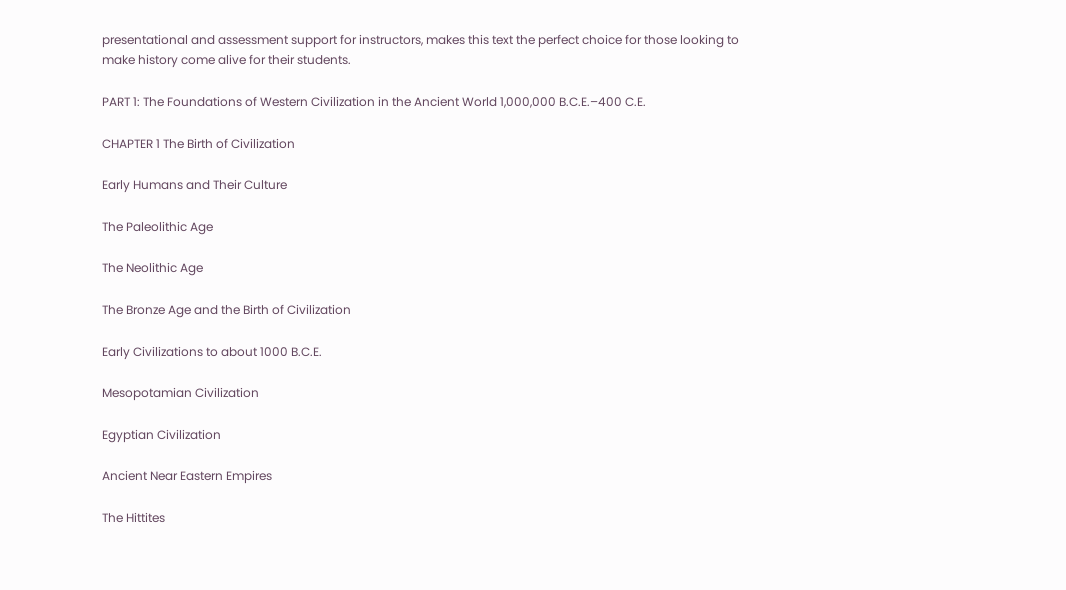presentational and assessment support for instructors, makes this text the perfect choice for those looking to make history come alive for their students.

PART 1: The Foundations of Western Civilization in the Ancient World 1,000,000 B.C.E.–400 C.E.

CHAPTER 1 The Birth of Civilization

Early Humans and Their Culture

The Paleolithic Age

The Neolithic Age

The Bronze Age and the Birth of Civilization

Early Civilizations to about 1000 B.C.E.

Mesopotamian Civilization

Egyptian Civilization

Ancient Near Eastern Empires

The Hittites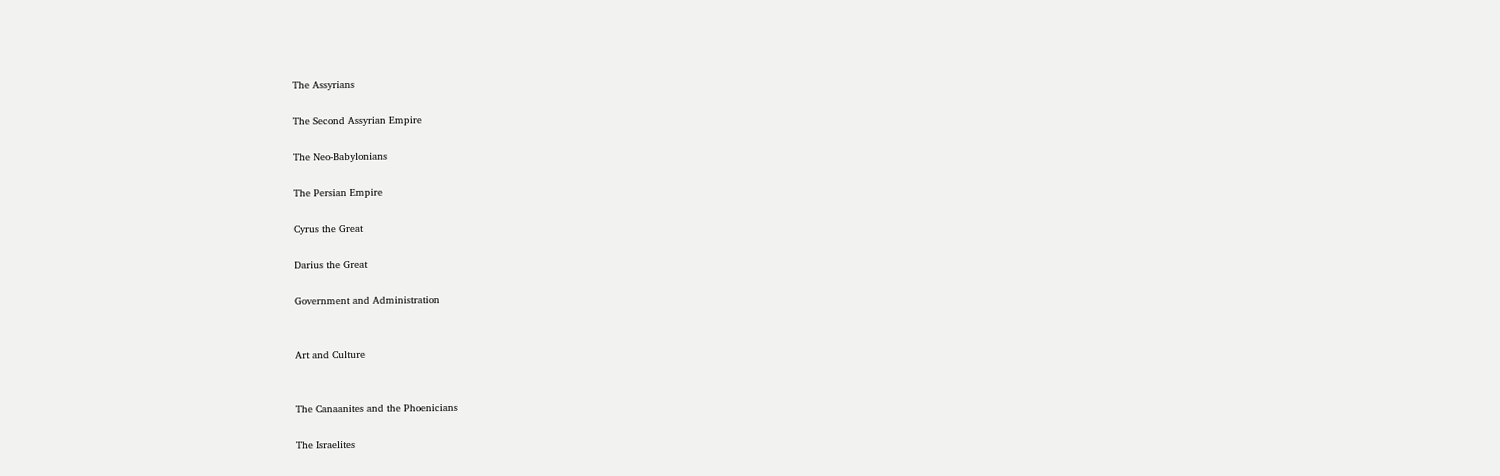The Assyrians

The Second Assyrian Empire

The Neo-Babylonians

The Persian Empire

Cyrus the Great

Darius the Great

Government and Administration


Art and Culture


The Canaanites and the Phoenicians

The Israelites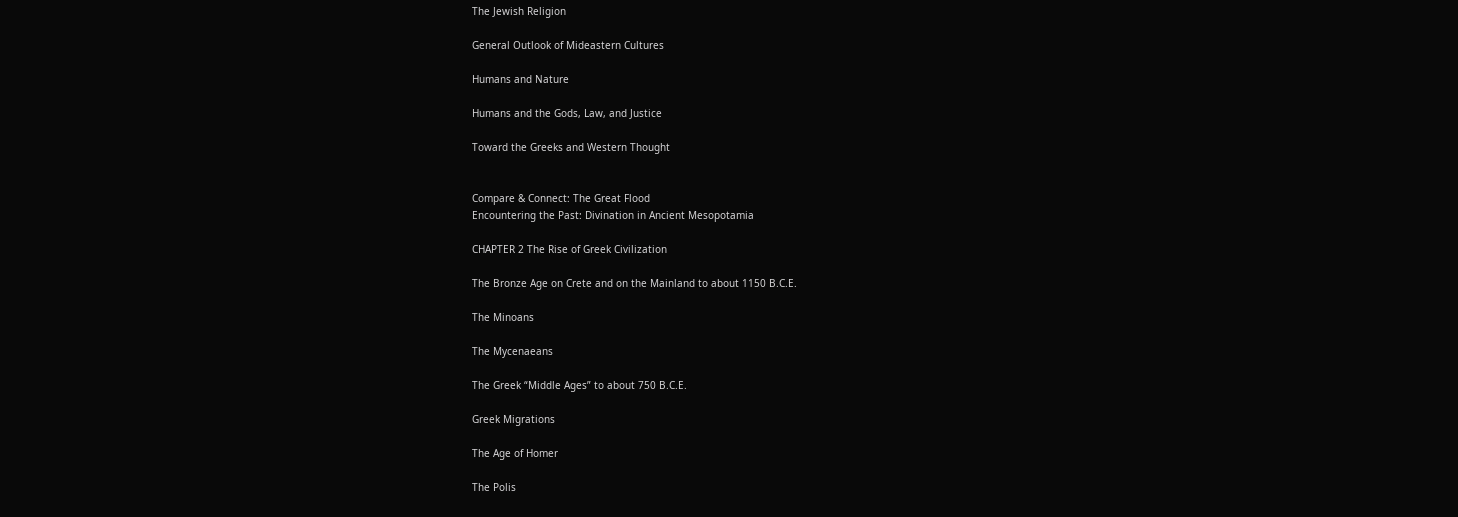The Jewish Religion

General Outlook of Mideastern Cultures

Humans and Nature

Humans and the Gods, Law, and Justice

Toward the Greeks and Western Thought


Compare & Connect: The Great Flood
Encountering the Past: Divination in Ancient Mesopotamia

CHAPTER 2 The Rise of Greek Civilization

The Bronze Age on Crete and on the Mainland to about 1150 B.C.E.

The Minoans

The Mycenaeans

The Greek “Middle Ages” to about 750 B.C.E.

Greek Migrations

The Age of Homer

The Polis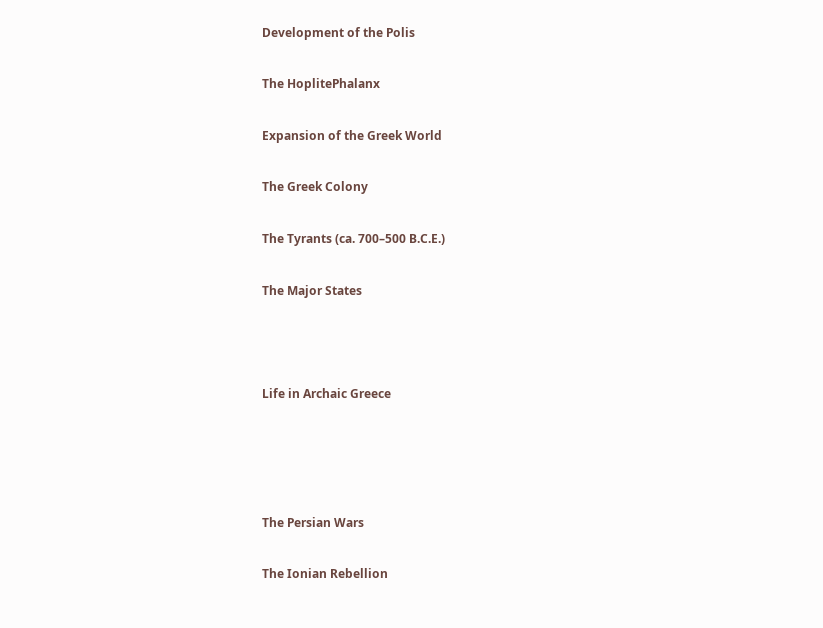Development of the Polis

The HoplitePhalanx

Expansion of the Greek World

The Greek Colony

The Tyrants (ca. 700–500 B.C.E.)

The Major States



Life in Archaic Greece




The Persian Wars

The Ionian Rebellion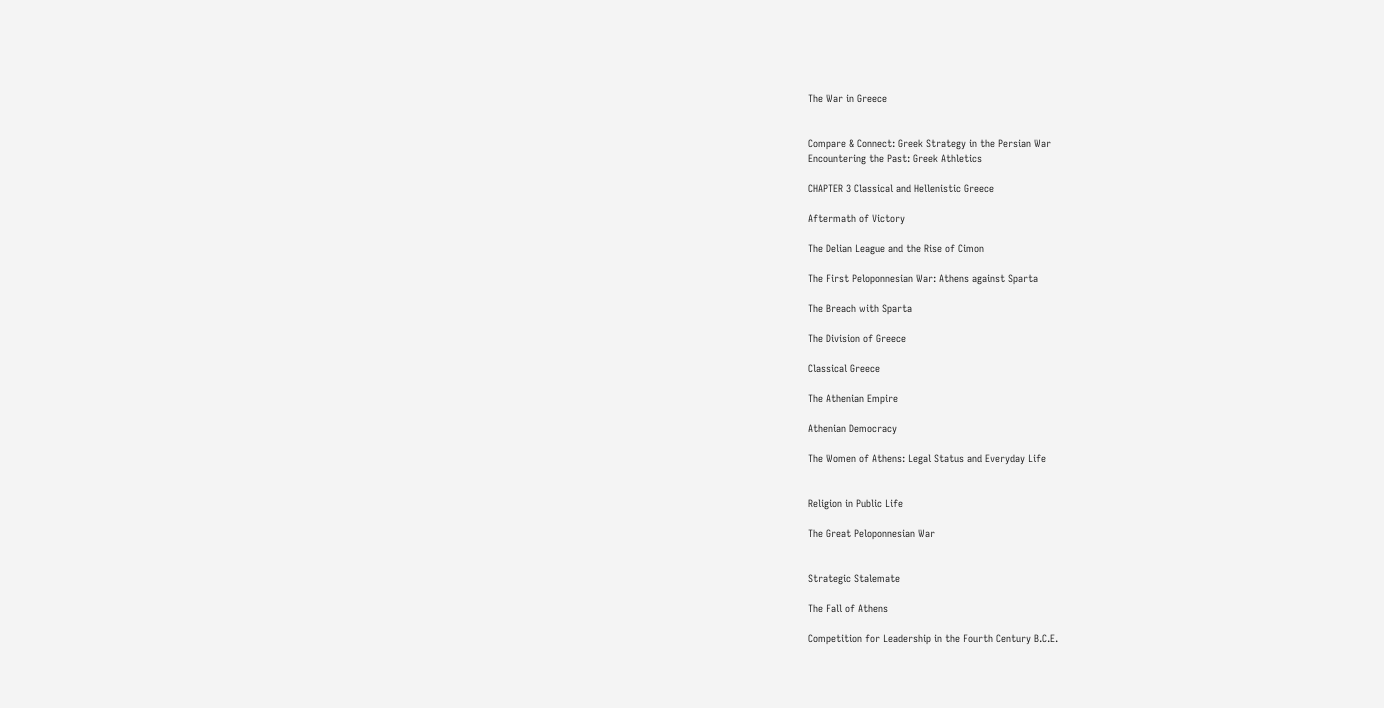The War in Greece


Compare & Connect: Greek Strategy in the Persian War
Encountering the Past: Greek Athletics

CHAPTER 3 Classical and Hellenistic Greece

Aftermath of Victory

The Delian League and the Rise of Cimon

The First Peloponnesian War: Athens against Sparta

The Breach with Sparta

The Division of Greece

Classical Greece

The Athenian Empire

Athenian Democracy

The Women of Athens: Legal Status and Everyday Life


Religion in Public Life

The Great Peloponnesian War


Strategic Stalemate

The Fall of Athens

Competition for Leadership in the Fourth Century B.C.E.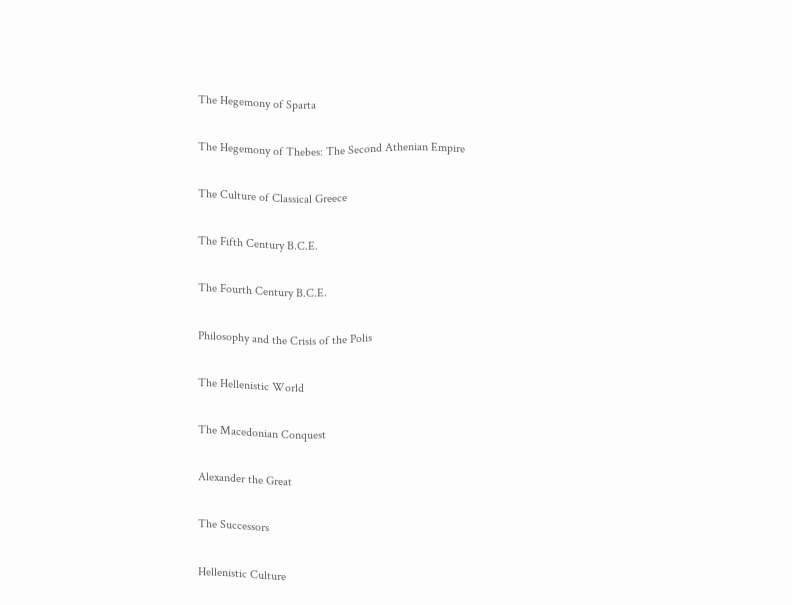The Hegemony of Sparta

The Hegemony of Thebes: The Second Athenian Empire

The Culture of Classical Greece

The Fifth Century B.C.E.

The Fourth Century B.C.E.

Philosophy and the Crisis of the Polis

The Hellenistic World

The Macedonian Conquest

Alexander the Great

The Successors

Hellenistic Culture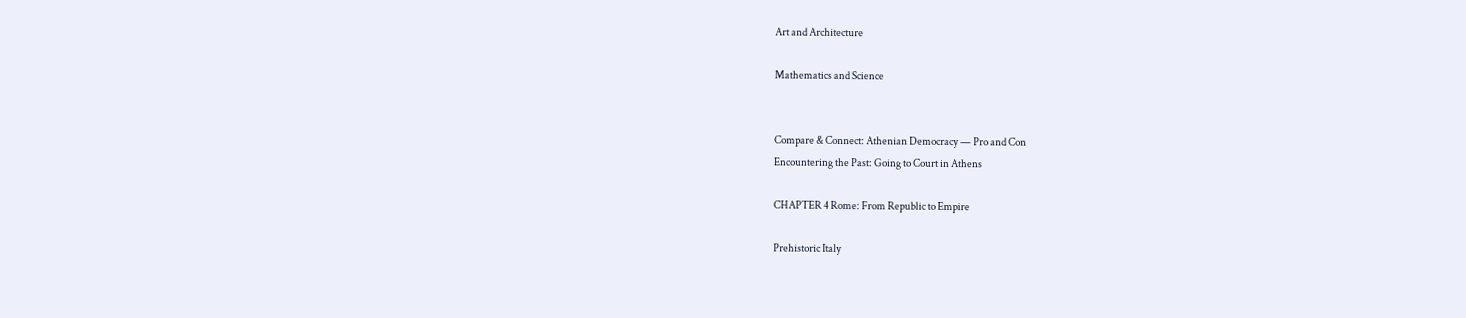Art and Architecture

Mathematics and Science


Compare & Connect: Athenian Democracy — Pro and Con
Encountering the Past: Going to Court in Athens

CHAPTER 4 Rome: From Republic to Empire

Prehistoric Italy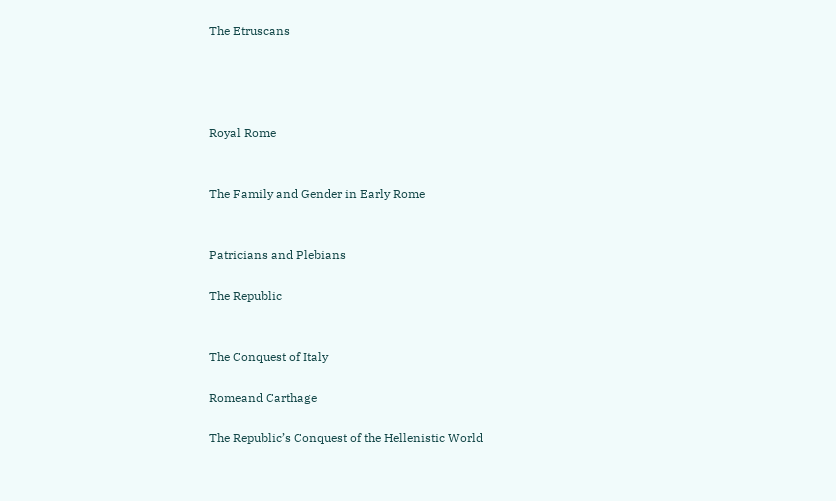The Etruscans




Royal Rome


The Family and Gender in Early Rome


Patricians and Plebians

The Republic


The Conquest of Italy

Romeand Carthage

The Republic’s Conquest of the Hellenistic World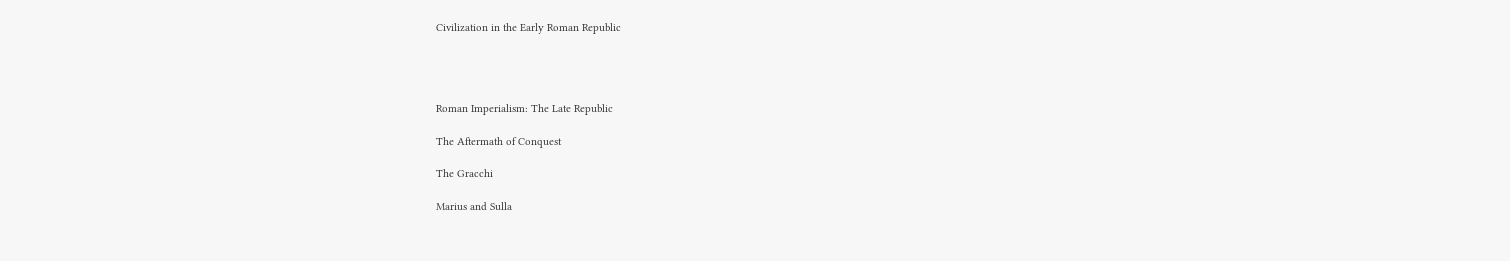Civilization in the Early Roman Republic




Roman Imperialism: The Late Republic

The Aftermath of Conquest

The Gracchi

Marius and Sulla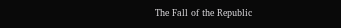The Fall of the Republic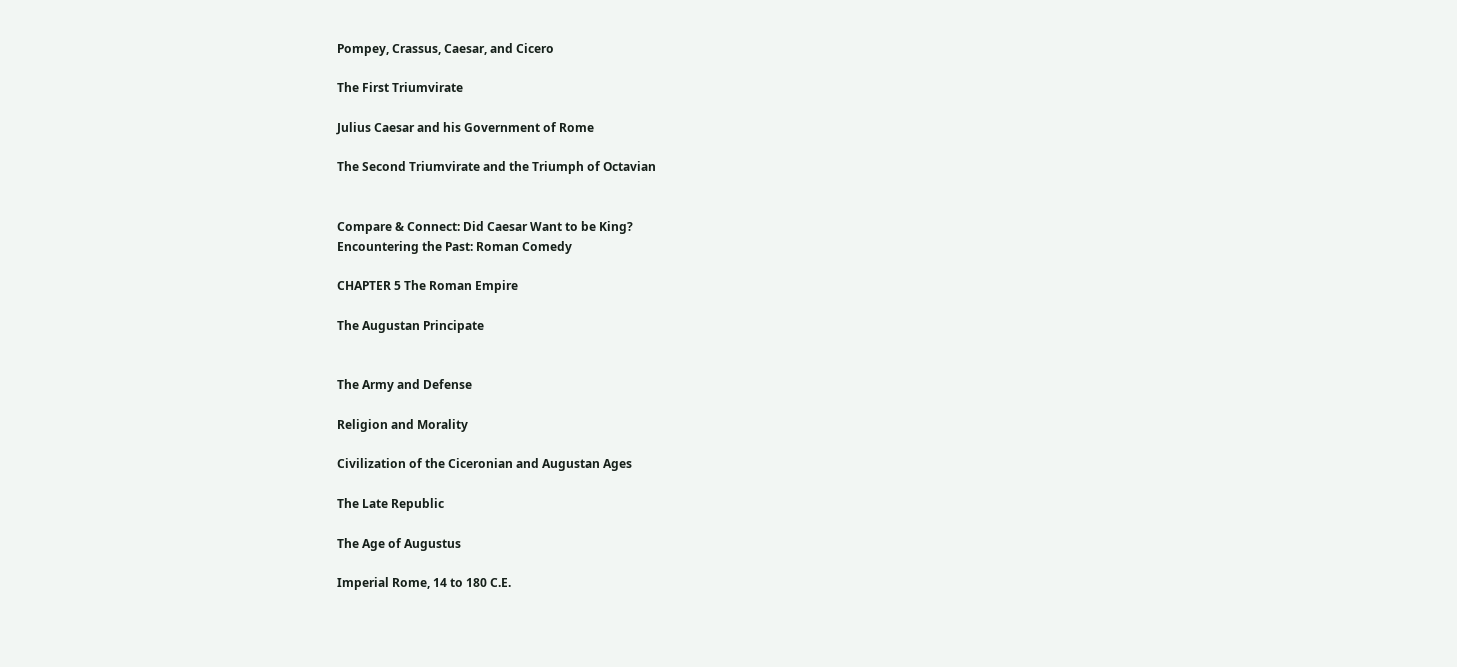Pompey, Crassus, Caesar, and Cicero

The First Triumvirate

Julius Caesar and his Government of Rome

The Second Triumvirate and the Triumph of Octavian


Compare & Connect: Did Caesar Want to be King?
Encountering the Past: Roman Comedy

CHAPTER 5 The Roman Empire

The Augustan Principate


The Army and Defense

Religion and Morality

Civilization of the Ciceronian and Augustan Ages

The Late Republic

The Age of Augustus

Imperial Rome, 14 to 180 C.E.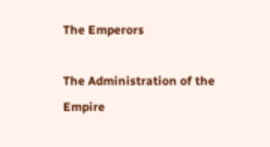The Emperors

The Administration of the Empire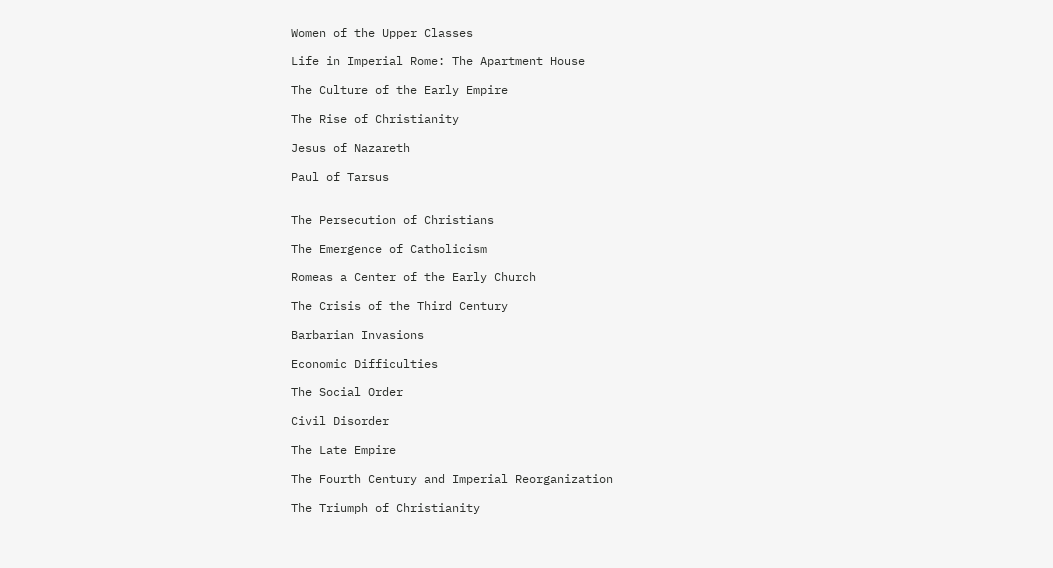Women of the Upper Classes

Life in Imperial Rome: The Apartment House

The Culture of the Early Empire

The Rise of Christianity

Jesus of Nazareth

Paul of Tarsus


The Persecution of Christians

The Emergence of Catholicism

Romeas a Center of the Early Church

The Crisis of the Third Century

Barbarian Invasions

Economic Difficulties

The Social Order

Civil Disorder

The Late Empire

The Fourth Century and Imperial Reorganization

The Triumph of Christianity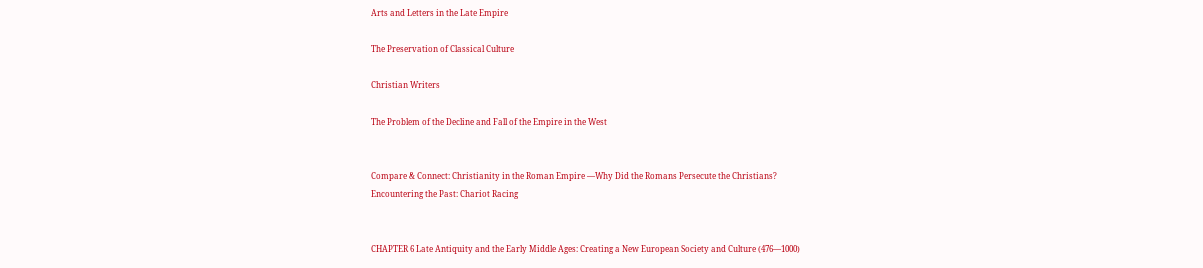Arts and Letters in the Late Empire

The Preservation of Classical Culture

Christian Writers

The Problem of the Decline and Fall of the Empire in the West


Compare & Connect: Christianity in the Roman Empire —Why Did the Romans Persecute the Christians?
Encountering the Past: Chariot Racing


CHAPTER 6 Late Antiquity and the Early Middle Ages: Creating a New European Society and Culture (476—1000)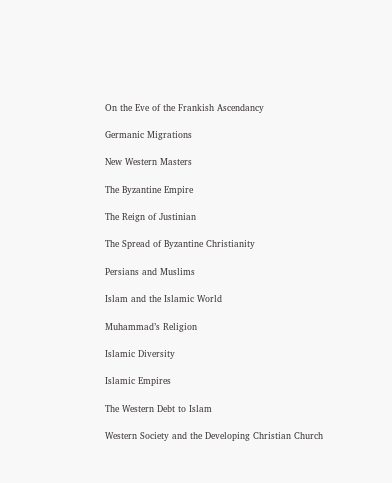On the Eve of the Frankish Ascendancy

Germanic Migrations

New Western Masters

The Byzantine Empire

The Reign of Justinian

The Spread of Byzantine Christianity

Persians and Muslims

Islam and the Islamic World

Muhammad’s Religion

Islamic Diversity

Islamic Empires

The Western Debt to Islam

Western Society and the Developing Christian Church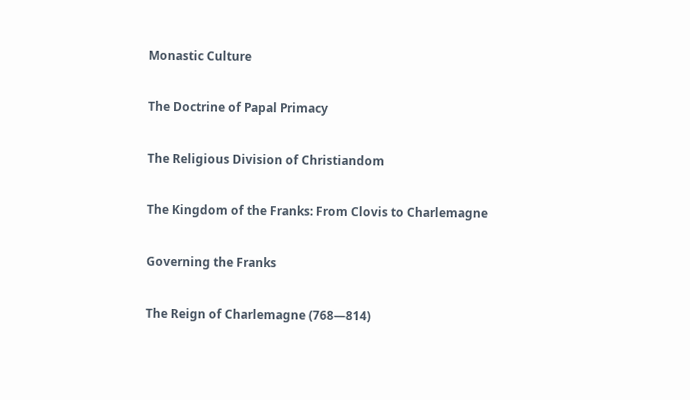Monastic Culture

The Doctrine of Papal Primacy

The Religious Division of Christiandom

The Kingdom of the Franks: From Clovis to Charlemagne

Governing the Franks

The Reign of Charlemagne (768—814)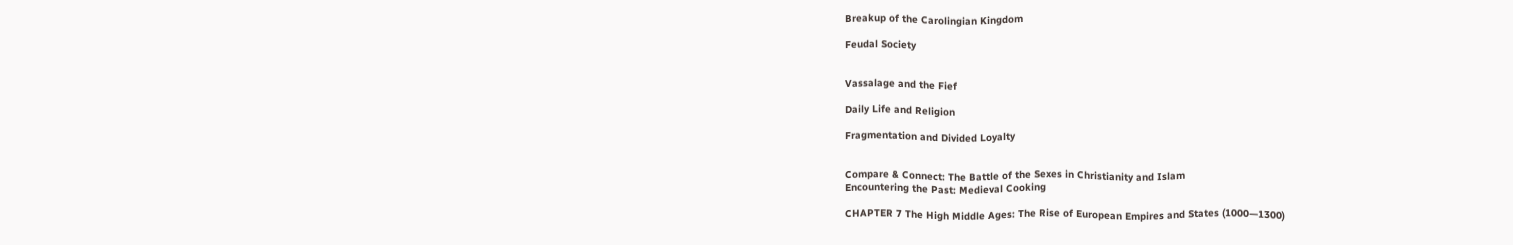Breakup of the Carolingian Kingdom

Feudal Society


Vassalage and the Fief

Daily Life and Religion

Fragmentation and Divided Loyalty


Compare & Connect: The Battle of the Sexes in Christianity and Islam
Encountering the Past: Medieval Cooking

CHAPTER 7 The High Middle Ages: The Rise of European Empires and States (1000—1300)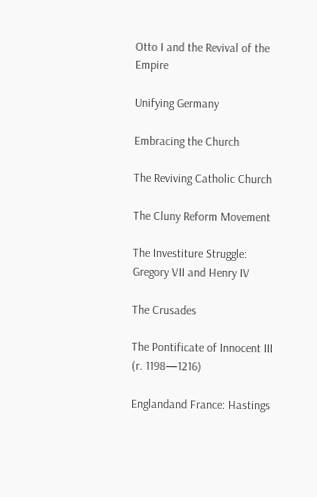Otto I and the Revival of the Empire

Unifying Germany

Embracing the Church

The Reviving Catholic Church

The Cluny Reform Movement

The Investiture Struggle: Gregory VII and Henry IV

The Crusades

The Pontificate of Innocent III (r. 1198—1216)

Englandand France: Hastings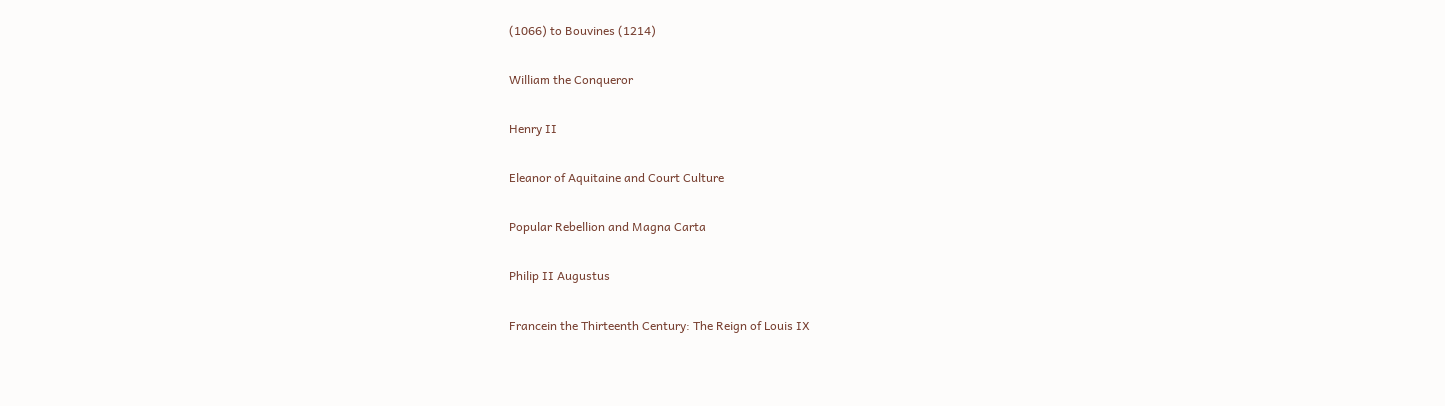(1066) to Bouvines (1214)

William the Conqueror

Henry II

Eleanor of Aquitaine and Court Culture

Popular Rebellion and Magna Carta

Philip II Augustus

Francein the Thirteenth Century: The Reign of Louis IX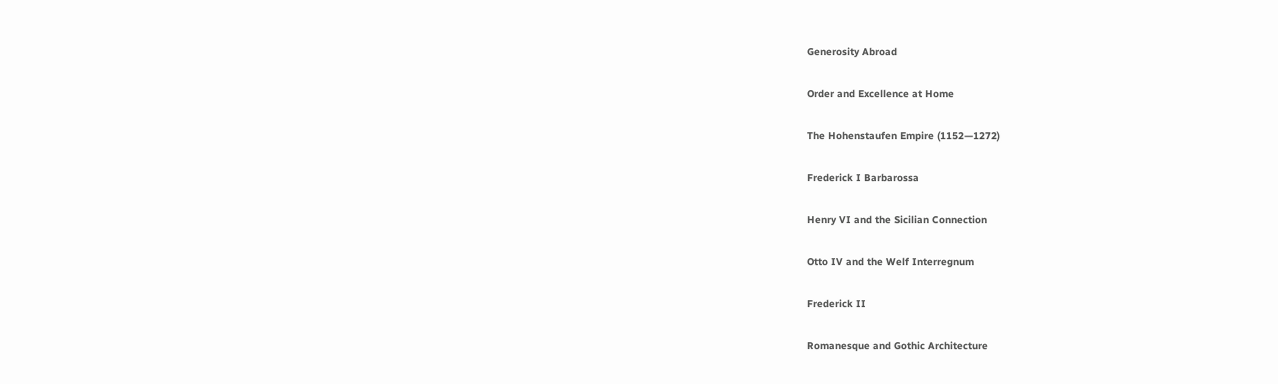Generosity Abroad

Order and Excellence at Home

The Hohenstaufen Empire (1152—1272)

Frederick I Barbarossa

Henry VI and the Sicilian Connection

Otto IV and the Welf Interregnum

Frederick II

Romanesque and Gothic Architecture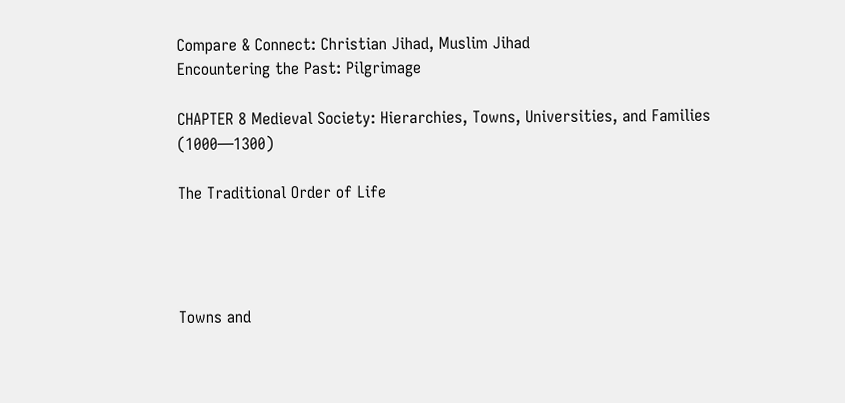Compare & Connect: Christian Jihad, Muslim Jihad
Encountering the Past: Pilgrimage

CHAPTER 8 Medieval Society: Hierarchies, Towns, Universities, and Families (1000—1300)

The Traditional Order of Life




Towns and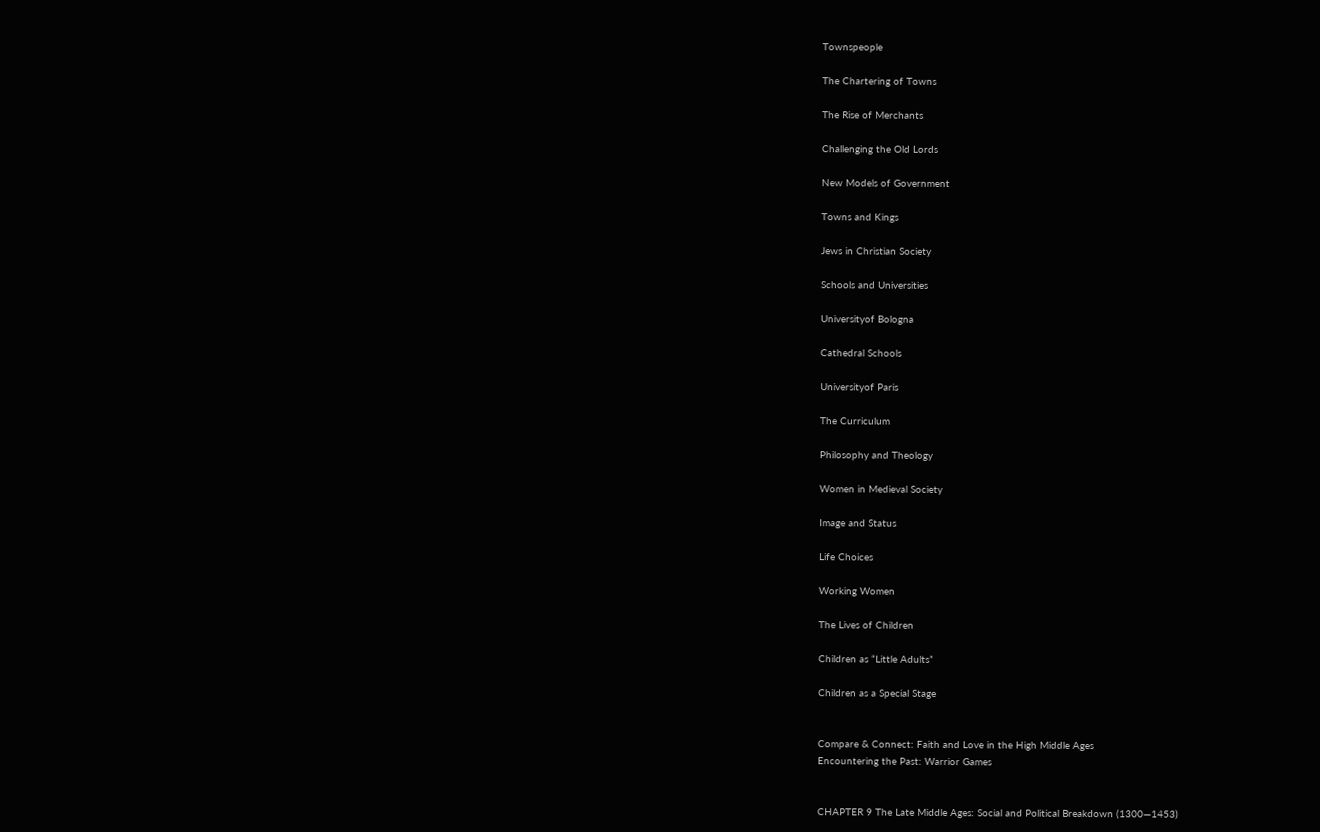Townspeople

The Chartering of Towns

The Rise of Merchants

Challenging the Old Lords

New Models of Government

Towns and Kings

Jews in Christian Society

Schools and Universities

Universityof Bologna

Cathedral Schools

Universityof Paris

The Curriculum

Philosophy and Theology

Women in Medieval Society

Image and Status

Life Choices

Working Women

The Lives of Children

Children as “Little Adults”

Children as a Special Stage


Compare & Connect: Faith and Love in the High Middle Ages
Encountering the Past: Warrior Games


CHAPTER 9 The Late Middle Ages: Social and Political Breakdown (1300—1453)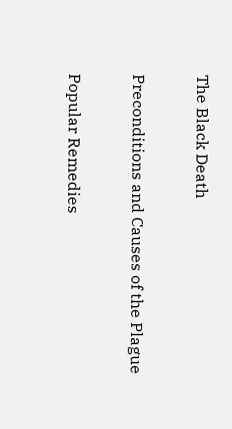The Black Death

Preconditions and Causes of the Plague

Popular Remedies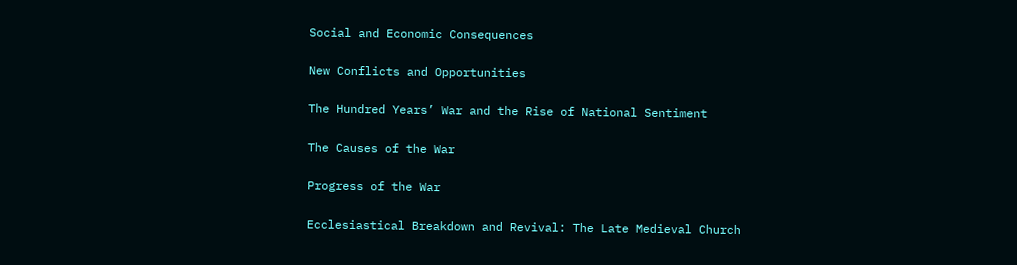Social and Economic Consequences

New Conflicts and Opportunities

The Hundred Years’ War and the Rise of National Sentiment

The Causes of the War

Progress of the War

Ecclesiastical Breakdown and Revival: The Late Medieval Church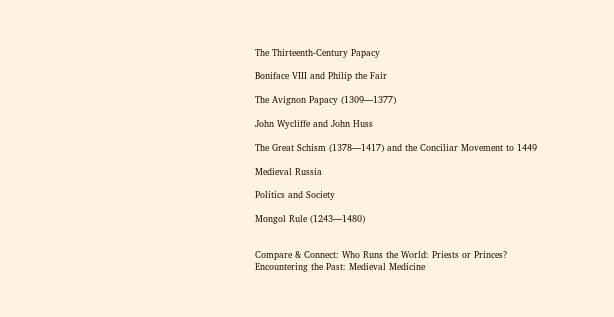The Thirteenth-Century Papacy

Boniface VIII and Philip the Fair

The Avignon Papacy (1309—1377)

John Wycliffe and John Huss

The Great Schism (1378—1417) and the Conciliar Movement to 1449

Medieval Russia

Politics and Society

Mongol Rule (1243—1480)


Compare & Connect: Who Runs the World: Priests or Princes?
Encountering the Past: Medieval Medicine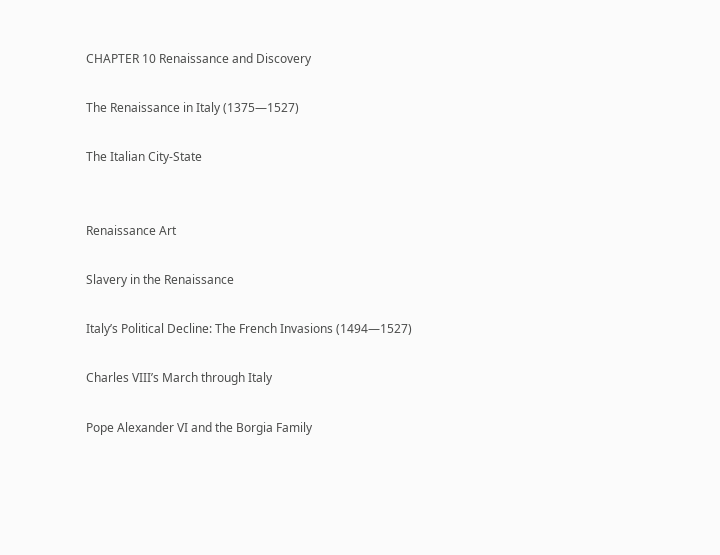CHAPTER 10 Renaissance and Discovery

The Renaissance in Italy (1375—1527)

The Italian City-State


Renaissance Art

Slavery in the Renaissance

Italy’s Political Decline: The French Invasions (1494—1527)

Charles VIII’s March through Italy

Pope Alexander VI and the Borgia Family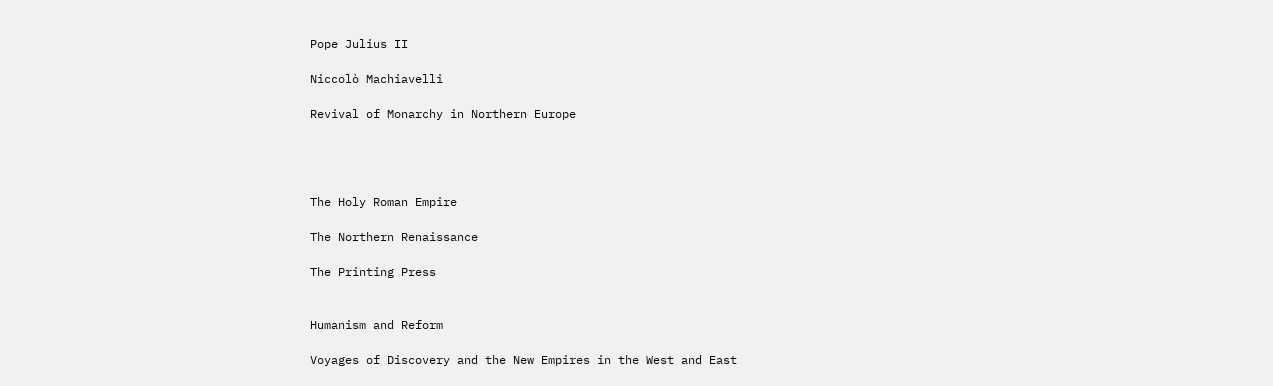Pope Julius II

Niccolò Machiavelli

Revival of Monarchy in Northern Europe




The Holy Roman Empire

The Northern Renaissance

The Printing Press


Humanism and Reform

Voyages of Discovery and the New Empires in the West and East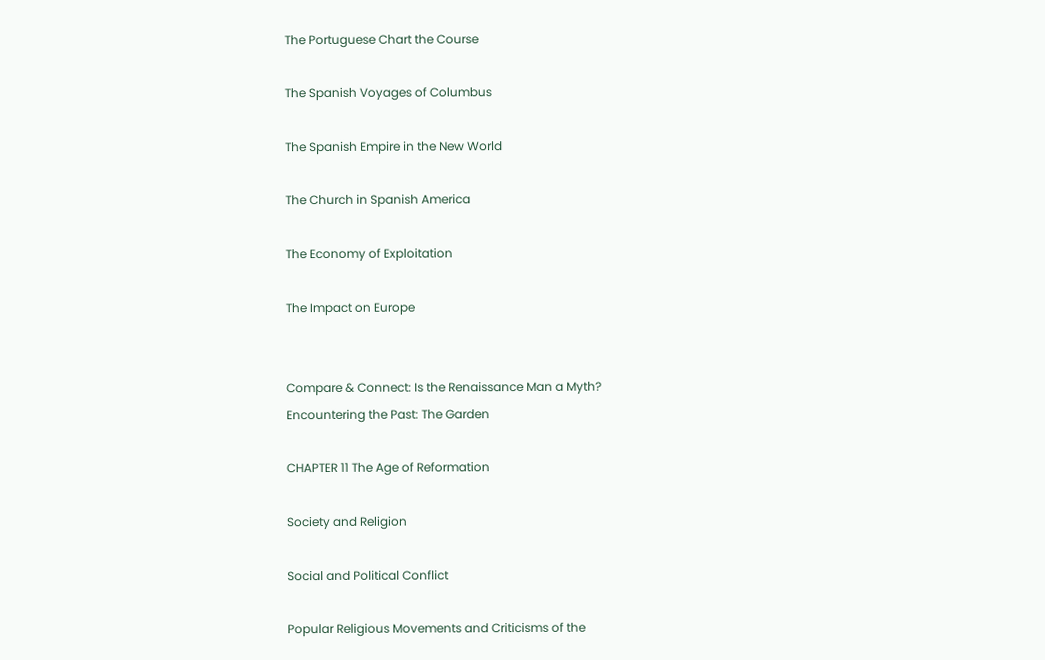The Portuguese Chart the Course

The Spanish Voyages of Columbus

The Spanish Empire in the New World

The Church in Spanish America

The Economy of Exploitation

The Impact on Europe


Compare & Connect: Is the Renaissance Man a Myth?
Encountering the Past: The Garden

CHAPTER 11 The Age of Reformation

Society and Religion

Social and Political Conflict

Popular Religious Movements and Criticisms of the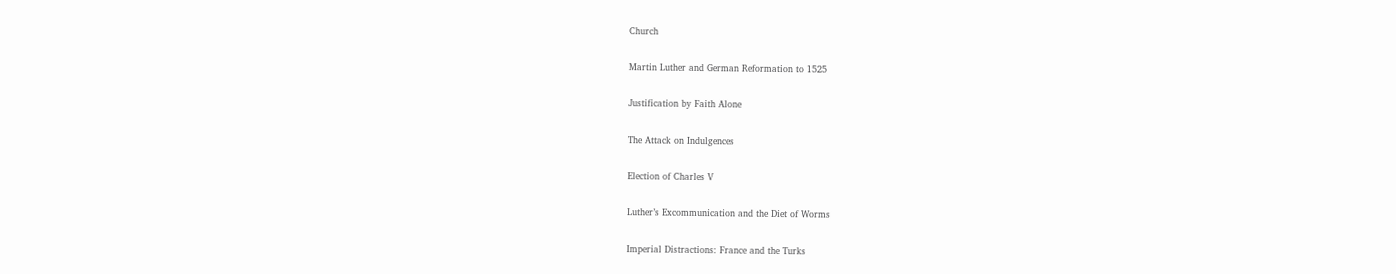Church

Martin Luther and German Reformation to 1525

Justification by Faith Alone

The Attack on Indulgences

Election of Charles V

Luther’s Excommunication and the Diet of Worms

Imperial Distractions: France and the Turks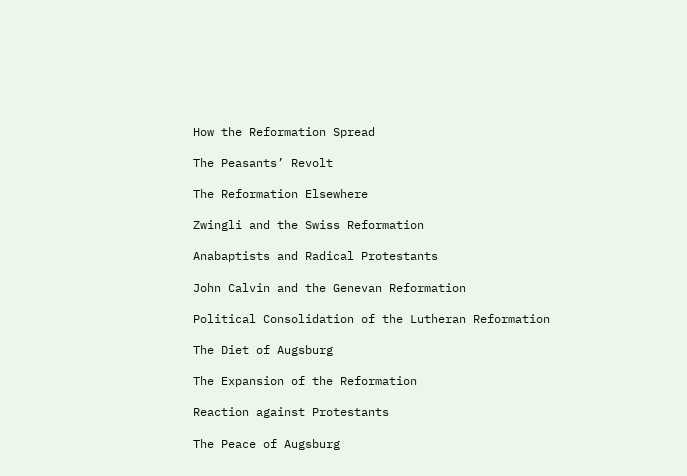How the Reformation Spread

The Peasants’ Revolt

The Reformation Elsewhere

Zwingli and the Swiss Reformation

Anabaptists and Radical Protestants

John Calvin and the Genevan Reformation

Political Consolidation of the Lutheran Reformation

The Diet of Augsburg

The Expansion of the Reformation

Reaction against Protestants

The Peace of Augsburg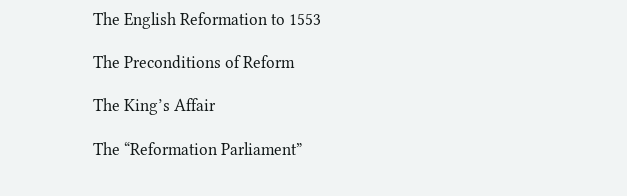The English Reformation to 1553

The Preconditions of Reform

The King’s Affair

The “Reformation Parliament”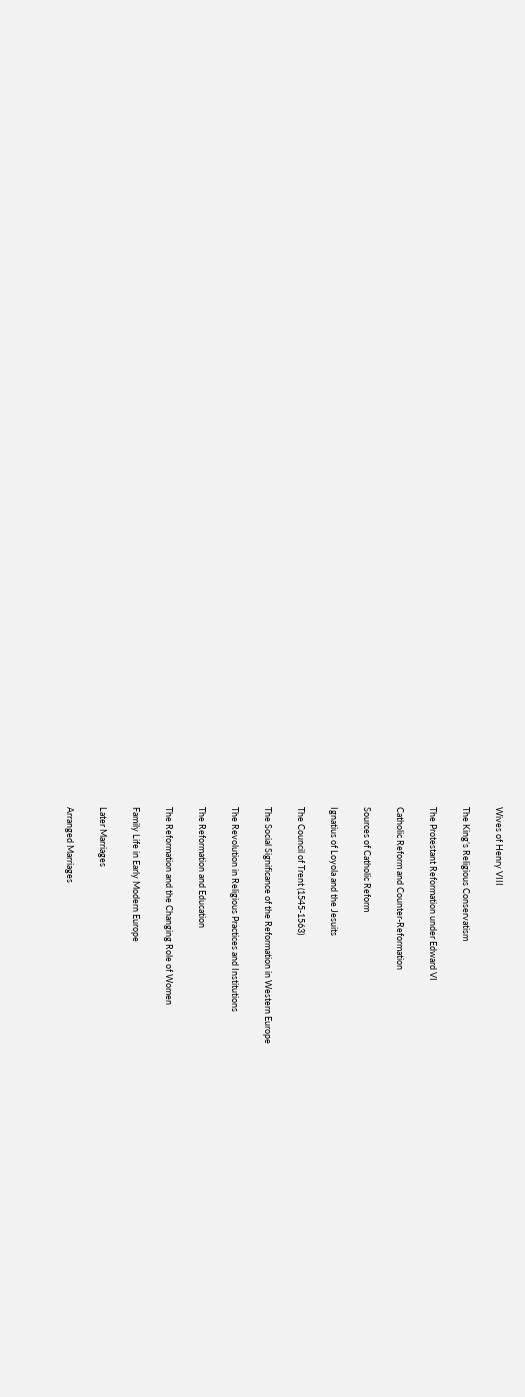Wives of Henry VIII

The King’s Religious Conservatism

The Protestant Reformation under Edward VI

Catholic Reform and Counter-Reformation

Sources of Catholic Reform

Ignatius of Loyola and the Jesuits

The Council of Trent (1545-1563)

The Social Significance of the Reformation in Western Europe

The Revolution in Religious Practices and Institutions

The Reformation and Education

The Reformation and the Changing Role of Women

Family Life in Early Modern Europe

Later Marriages

Arranged Marriages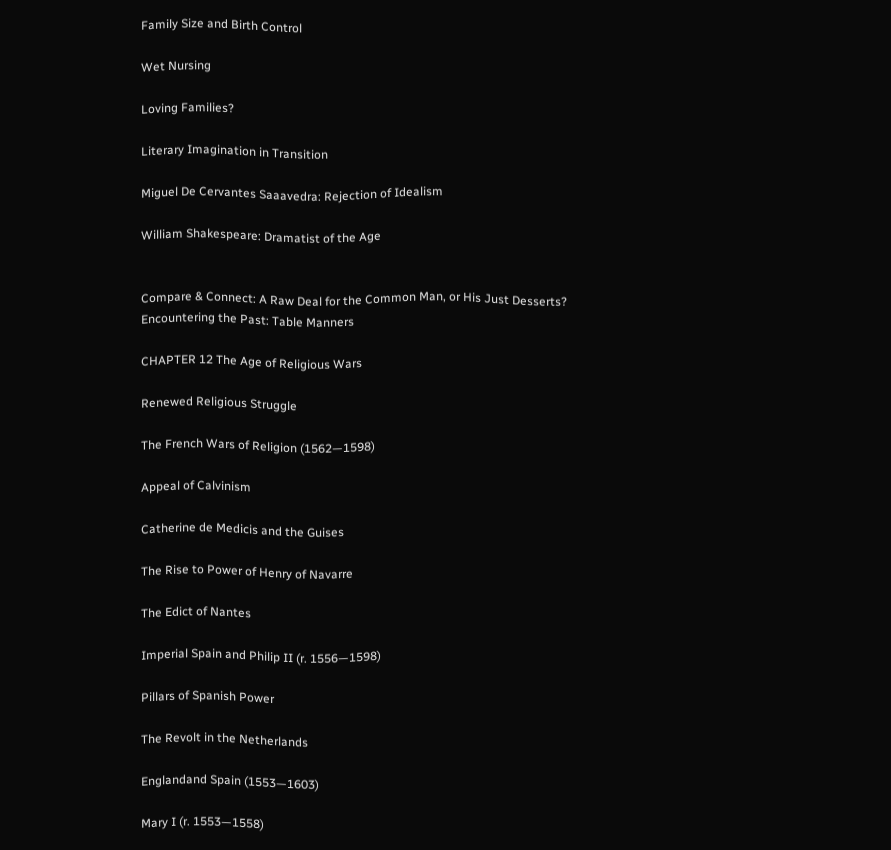Family Size and Birth Control

Wet Nursing

Loving Families?

Literary Imagination in Transition

Miguel De Cervantes Saaavedra: Rejection of Idealism

William Shakespeare: Dramatist of the Age


Compare & Connect: A Raw Deal for the Common Man, or His Just Desserts?
Encountering the Past: Table Manners

CHAPTER 12 The Age of Religious Wars

Renewed Religious Struggle

The French Wars of Religion (1562—1598)

Appeal of Calvinism

Catherine de Medicis and the Guises

The Rise to Power of Henry of Navarre

The Edict of Nantes

Imperial Spain and Philip II (r. 1556—1598)

Pillars of Spanish Power

The Revolt in the Netherlands

Englandand Spain (1553—1603)

Mary I (r. 1553—1558)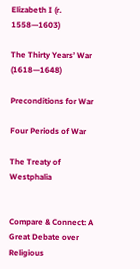Elizabeth I (r. 1558—1603)

The Thirty Years’ War (1618—1648)

Preconditions for War

Four Periods of War

The Treaty of Westphalia


Compare & Connect: A Great Debate over Religious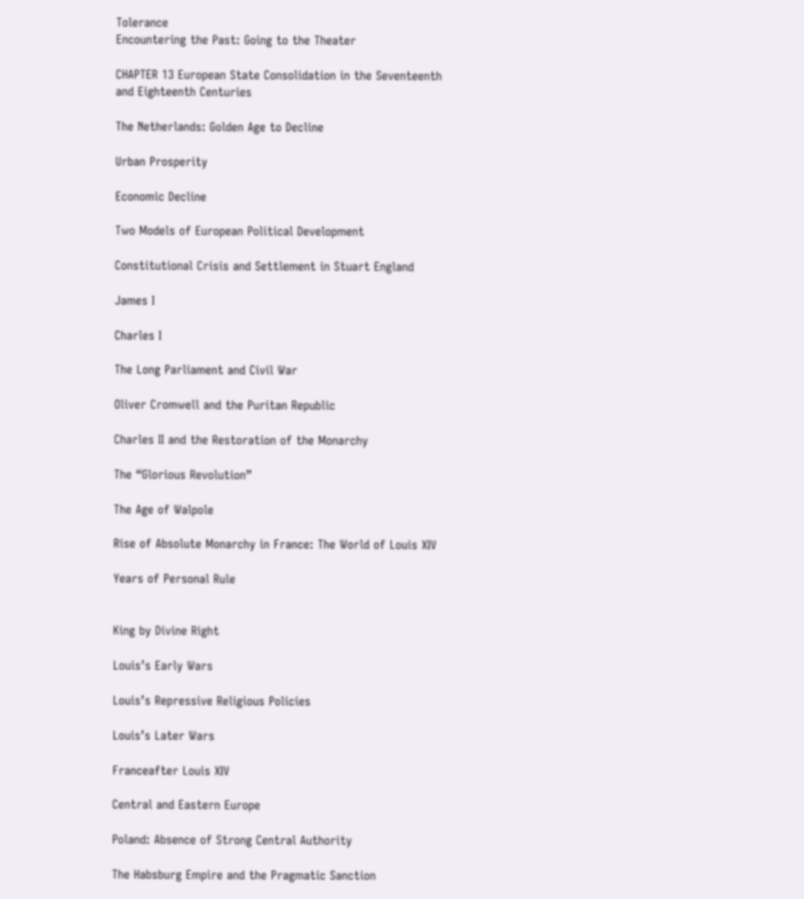Tolerance
Encountering the Past: Going to the Theater

CHAPTER 13 European State Consolidation in the Seventeenth and Eighteenth Centuries

The Netherlands: Golden Age to Decline

Urban Prosperity

Economic Decline

Two Models of European Political Development

Constitutional Crisis and Settlement in Stuart England

James I

Charles I

The Long Parliament and Civil War

Oliver Cromwell and the Puritan Republic

Charles II and the Restoration of the Monarchy

The “Glorious Revolution”

The Age of Walpole

Rise of Absolute Monarchy in France: The World of Louis XIV

Years of Personal Rule


King by Divine Right

Louis’s Early Wars

Louis’s Repressive Religious Policies

Louis’s Later Wars

Franceafter Louis XIV

Central and Eastern Europe

Poland: Absence of Strong Central Authority

The Habsburg Empire and the Pragmatic Sanction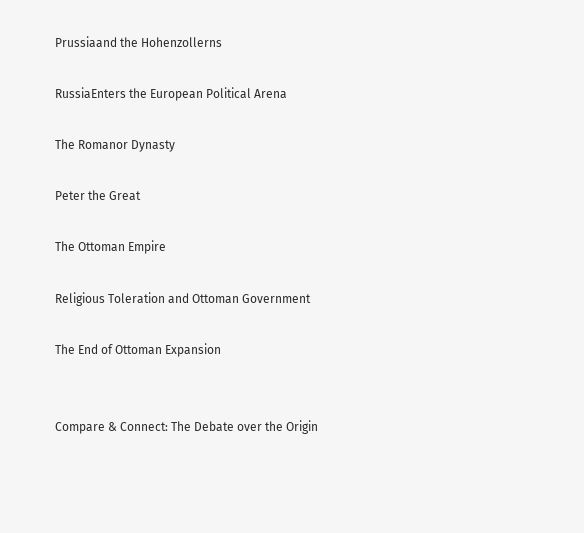Prussiaand the Hohenzollerns

RussiaEnters the European Political Arena

The Romanor Dynasty

Peter the Great

The Ottoman Empire

Religious Toleration and Ottoman Government

The End of Ottoman Expansion


Compare & Connect: The Debate over the Origin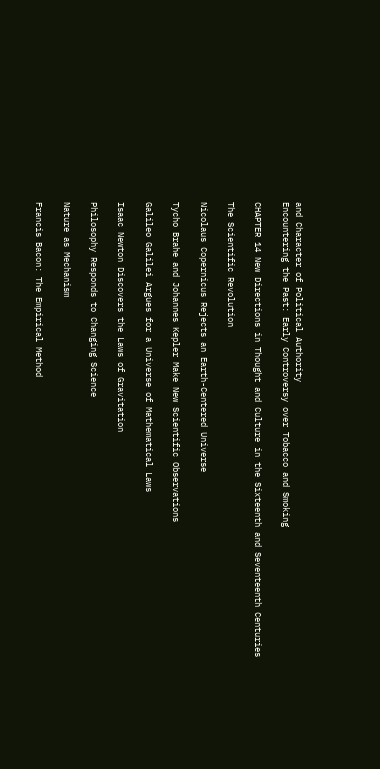and Character of Political Authority
Encountering the Past: Early Controversy over Tobacco and Smoking

CHAPTER 14 New Directions in Thought and Culture in the Sixteenth and Seventeenth Centuries

The Scientific Revolution

Nicolaus Copernicus Rejects an Earth-Centered Universe

Tycho Brahe and Johannes Kepler Make New Scientific Observations

Galileo Galilei Argues for a Universe of Mathematical Laws

Isaac Newton Discovers the Laws of Gravitation

Philosophy Responds to Changing Science

Nature as Mechanism

Francis Bacon: The Empirical Method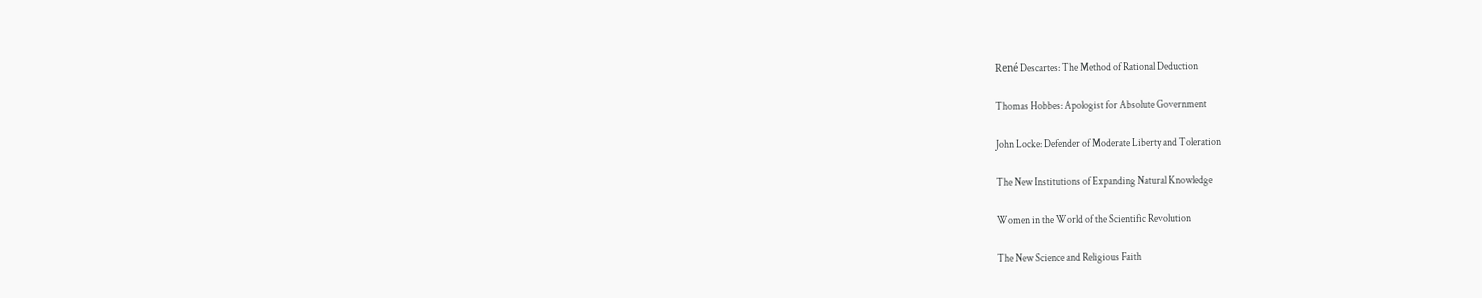René Descartes: The Method of Rational Deduction

Thomas Hobbes: Apologist for Absolute Government

John Locke: Defender of Moderate Liberty and Toleration

The New Institutions of Expanding Natural Knowledge

Women in the World of the Scientific Revolution

The New Science and Religious Faith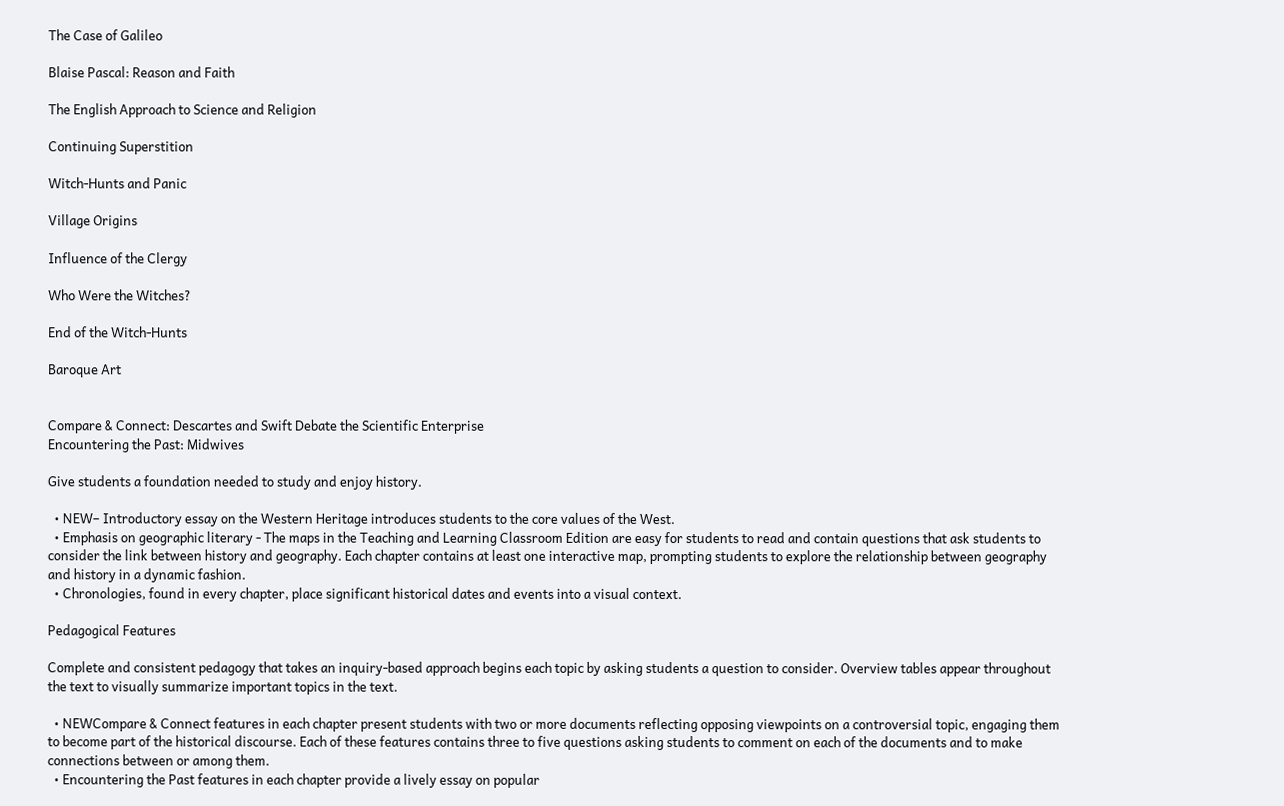The Case of Galileo

Blaise Pascal: Reason and Faith

The English Approach to Science and Religion

Continuing Superstition

Witch-Hunts and Panic

Village Origins

Influence of the Clergy

Who Were the Witches?

End of the Witch-Hunts

Baroque Art


Compare & Connect: Descartes and Swift Debate the Scientific Enterprise
Encountering the Past: Midwives

Give students a foundation needed to study and enjoy history.

  • NEW– Introductory essay on the Western Heritage introduces students to the core values of the West.
  • Emphasis on geographic literary - The maps in the Teaching and Learning Classroom Edition are easy for students to read and contain questions that ask students to consider the link between history and geography. Each chapter contains at least one interactive map, prompting students to explore the relationship between geography and history in a dynamic fashion.
  • Chronologies, found in every chapter, place significant historical dates and events into a visual context.

Pedagogical Features

Complete and consistent pedagogy that takes an inquiry-based approach begins each topic by asking students a question to consider. Overview tables appear throughout the text to visually summarize important topics in the text.

  • NEWCompare & Connect features in each chapter present students with two or more documents reflecting opposing viewpoints on a controversial topic, engaging them to become part of the historical discourse. Each of these features contains three to five questions asking students to comment on each of the documents and to make connections between or among them.
  • Encountering the Past features in each chapter provide a lively essay on popular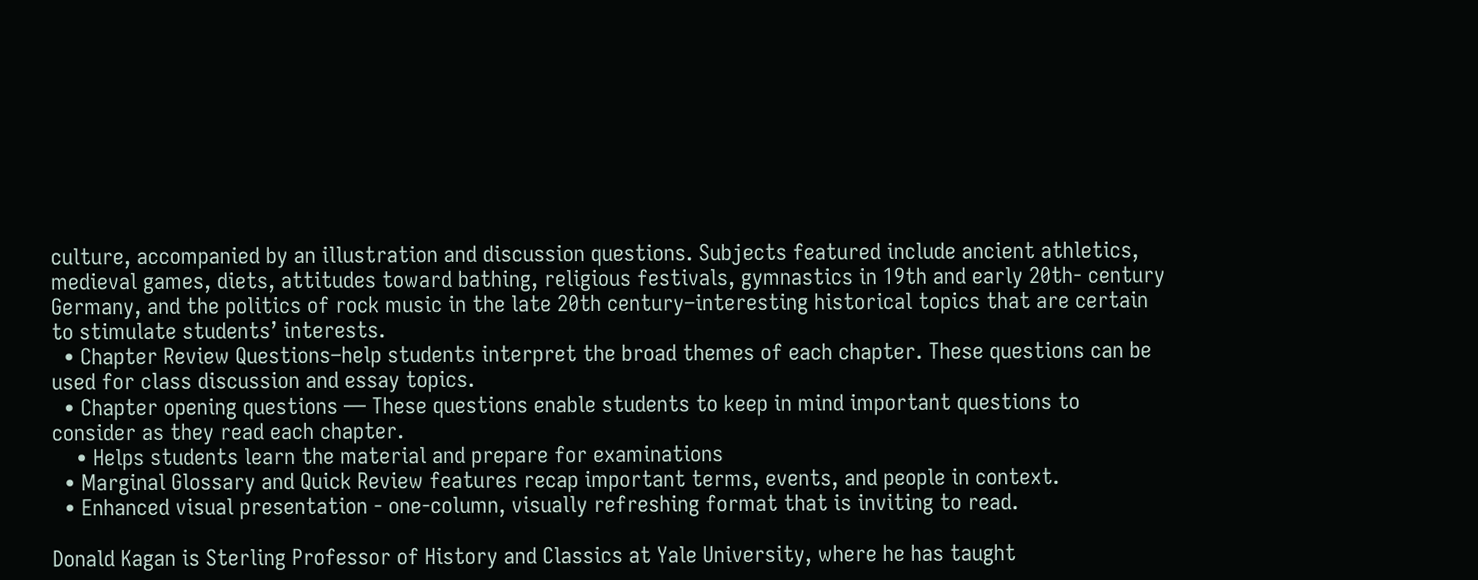culture, accompanied by an illustration and discussion questions. Subjects featured include ancient athletics, medieval games, diets, attitudes toward bathing, religious festivals, gymnastics in 19th and early 20th- century Germany, and the politics of rock music in the late 20th century–interesting historical topics that are certain to stimulate students’ interests.
  • Chapter Review Questions–help students interpret the broad themes of each chapter. These questions can be used for class discussion and essay topics.
  • Chapter opening questions — These questions enable students to keep in mind important questions to consider as they read each chapter.
    • Helps students learn the material and prepare for examinations
  • Marginal Glossary and Quick Review features recap important terms, events, and people in context.
  • Enhanced visual presentation - one-column, visually refreshing format that is inviting to read.

Donald Kagan is Sterling Professor of History and Classics at Yale University, where he has taught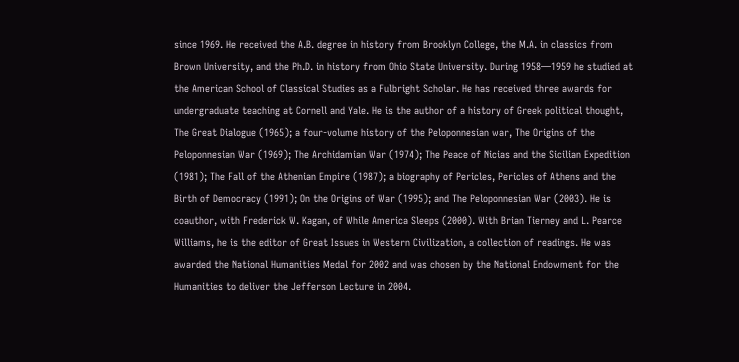since 1969. He received the A.B. degree in history from Brooklyn College, the M.A. in classics from Brown University, and the Ph.D. in history from Ohio State University. During 1958—1959 he studied at the American School of Classical Studies as a Fulbright Scholar. He has received three awards for undergraduate teaching at Cornell and Yale. He is the author of a history of Greek political thought, The Great Dialogue (1965); a four-volume history of the Peloponnesian war, The Origins of the Peloponnesian War (1969); The Archidamian War (1974); The Peace of Nicias and the Sicilian Expedition (1981); The Fall of the Athenian Empire (1987); a biography of Pericles, Pericles of Athens and the Birth of Democracy (1991); On the Origins of War (1995); and The Peloponnesian War (2003). He is coauthor, with Frederick W. Kagan, of While America Sleeps (2000). With Brian Tierney and L. Pearce Williams, he is the editor of Great Issues in Western Civilization, a collection of readings. He was awarded the National Humanities Medal for 2002 and was chosen by the National Endowment for the Humanities to deliver the Jefferson Lecture in 2004.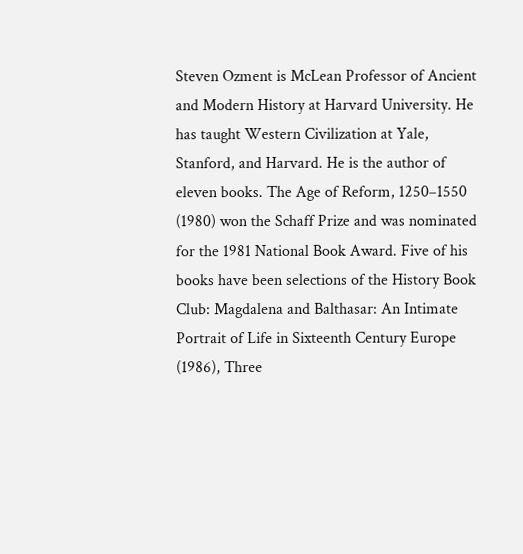Steven Ozment is McLean Professor of Ancient and Modern History at Harvard University. He has taught Western Civilization at Yale, Stanford, and Harvard. He is the author of eleven books. The Age of Reform, 1250–1550 (1980) won the Schaff Prize and was nominated for the 1981 National Book Award. Five of his books have been selections of the History Book Club: Magdalena and Balthasar: An Intimate Portrait of Life in Sixteenth Century Europe (1986), Three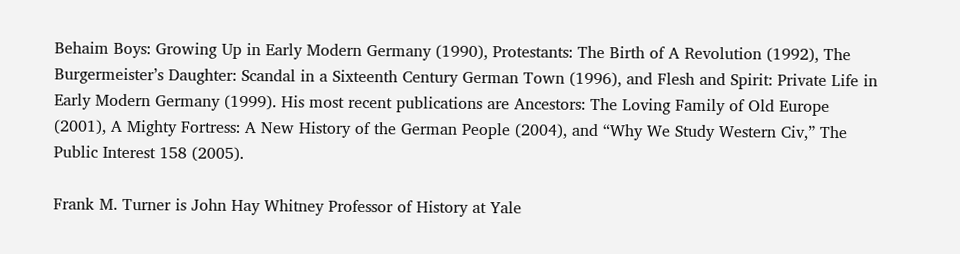Behaim Boys: Growing Up in Early Modern Germany (1990), Protestants: The Birth of A Revolution (1992), The Burgermeister’s Daughter: Scandal in a Sixteenth Century German Town (1996), and Flesh and Spirit: Private Life in Early Modern Germany (1999). His most recent publications are Ancestors: The Loving Family of Old Europe (2001), A Mighty Fortress: A New History of the German People (2004), and “Why We Study Western Civ,” The Public Interest 158 (2005).

Frank M. Turner is John Hay Whitney Professor of History at Yale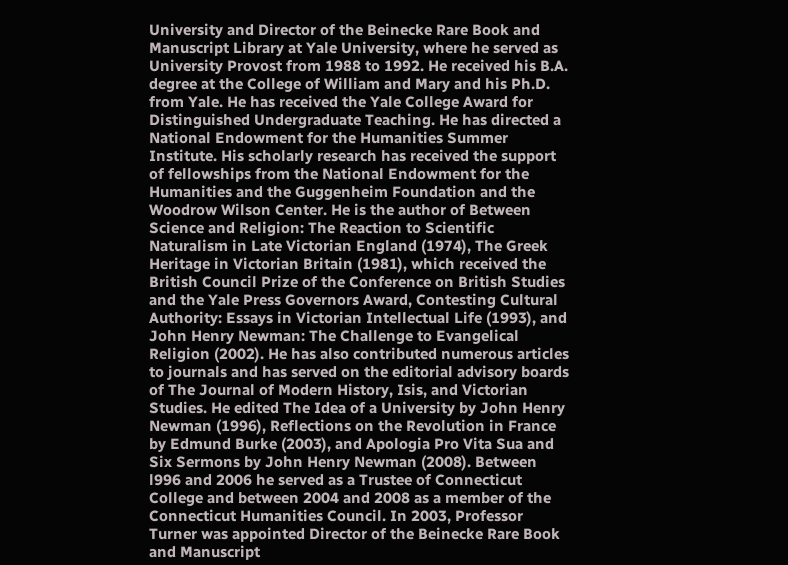University and Director of the Beinecke Rare Book and Manuscript Library at Yale University, where he served as University Provost from 1988 to 1992. He received his B.A. degree at the College of William and Mary and his Ph.D. from Yale. He has received the Yale College Award for Distinguished Undergraduate Teaching. He has directed a National Endowment for the Humanities Summer Institute. His scholarly research has received the support of fellowships from the National Endowment for the Humanities and the Guggenheim Foundation and the Woodrow Wilson Center. He is the author of Between Science and Religion: The Reaction to Scientific Naturalism in Late Victorian England (1974), The Greek Heritage in Victorian Britain (1981), which received the British Council Prize of the Conference on British Studies and the Yale Press Governors Award, Contesting Cultural Authority: Essays in Victorian Intellectual Life (1993), and John Henry Newman: The Challenge to Evangelical Religion (2002). He has also contributed numerous articles to journals and has served on the editorial advisory boards of The Journal of Modern History, Isis, and Victorian Studies. He edited The Idea of a University by John Henry Newman (1996), Reflections on the Revolution in France by Edmund Burke (2003), and Apologia Pro Vita Sua and Six Sermons by John Henry Newman (2008). Between l996 and 2006 he served as a Trustee of Connecticut College and between 2004 and 2008 as a member of the Connecticut Humanities Council. In 2003, Professor Turner was appointed Director of the Beinecke Rare Book and Manuscript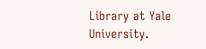Library at Yale University.